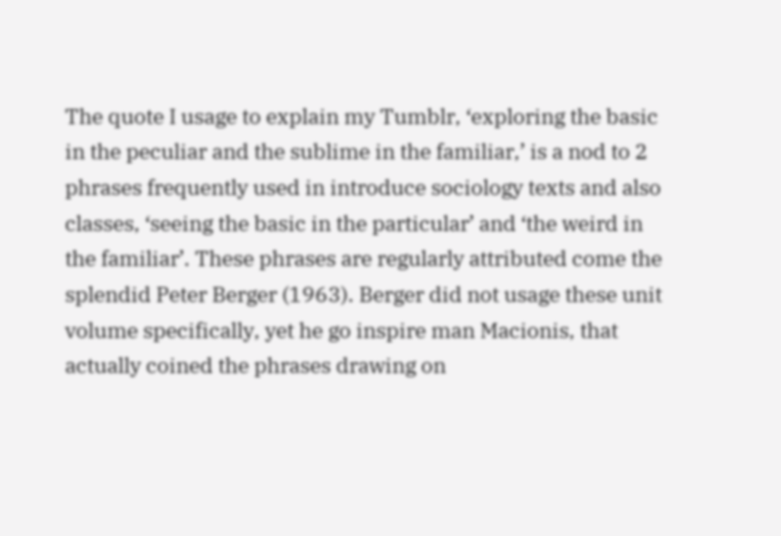The quote I usage to explain my Tumblr, ‘exploring the basic in the peculiar and the sublime in the familiar,’ is a nod to 2 phrases frequently used in introduce sociology texts and also classes, ‘seeing the basic in the particular’ and ‘the weird in the familiar’. These phrases are regularly attributed come the splendid Peter Berger (1963). Berger did not usage these unit volume specifically, yet he go inspire man Macionis, that actually coined the phrases drawing on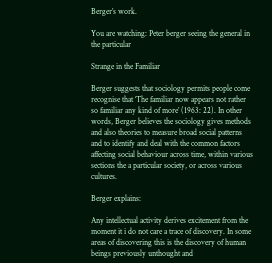Berger’s work.

You are watching: Peter berger seeing the general in the particular

Strange in the Familiar

Berger suggests that sociology permits people come recognise that ‘The familiar now appears not rather so familiar any kind of more’ (1963: 22). In other words, Berger believes the sociology gives methods and also theories to measure broad social patterns and to identify and deal with the common factors affecting social behaviour across time, within various sections the a particular society, or across various cultures.

Berger explains:

Any intellectual activity derives excitement from the moment it i do not care a trace of discovery. In some areas of discovering this is the discovery of human beings previously unthought and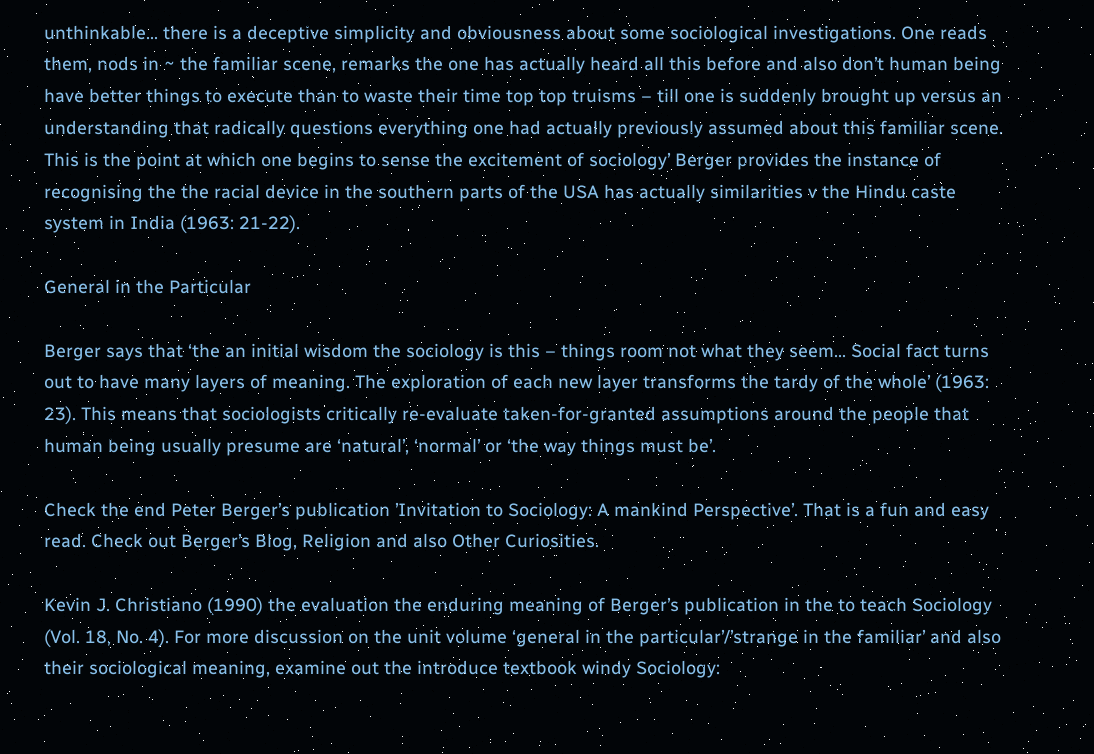unthinkable… there is a deceptive simplicity and obviousness about some sociological investigations. One reads them, nods in ~ the familiar scene, remarks the one has actually heard all this before and also don’t human being have better things to execute than to waste their time top top truisms – till one is suddenly brought up versus an understanding that radically questions everything one had actually previously assumed about this familiar scene. This is the point at which one begins to sense the excitement of sociology’ Berger provides the instance of recognising the the racial device in the southern parts of the USA has actually similarities v the Hindu caste system in India (1963: 21-22).

General in the Particular

Berger says that ‘the an initial wisdom the sociology is this – things room not what they seem… Social fact turns out to have many layers of meaning. The exploration of each new layer transforms the tardy of the whole’ (1963: 23). This means that sociologists critically re-evaluate taken-for-granted assumptions around the people that human being usually presume are ‘natural’, ‘normal’ or ‘the way things must be’.

Check the end Peter Berger’s publication ’Invitation to Sociology: A mankind Perspective’. That is a fun and easy read. Check out Berger’s Blog, Religion and also Other Curiosities.

Kevin J. Christiano (1990) the evaluation the enduring meaning of Berger’s publication in the to teach Sociology (Vol. 18, No. 4). For more discussion on the unit volume ‘general in the particular’/’strange in the familiar’ and also their sociological meaning, examine out the introduce textbook windy Sociology: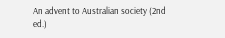An advent to Australian society (2nd ed.)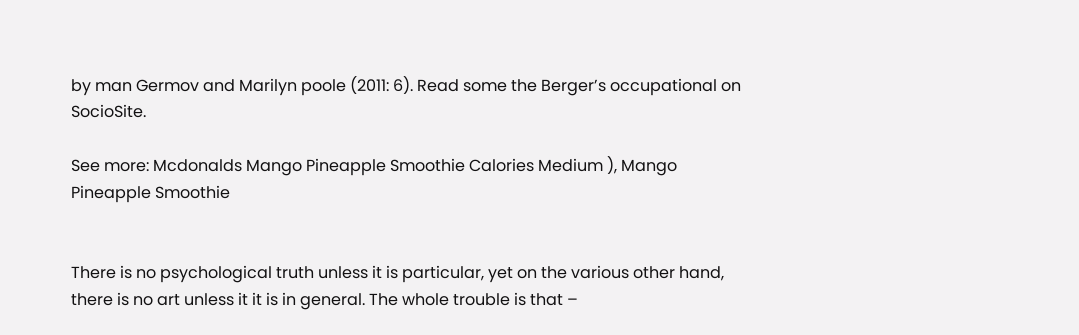by man Germov and Marilyn poole (2011: 6). Read some the Berger’s occupational on SocioSite.

See more: Mcdonalds Mango Pineapple Smoothie Calories Medium ), Mango Pineapple Smoothie


There is no psychological truth unless it is particular, yet on the various other hand, there is no art unless it it is in general. The whole trouble is that –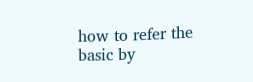how to refer the basic by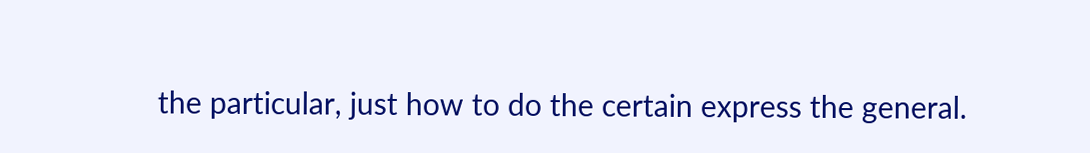the particular, just how to do the certain express the general.